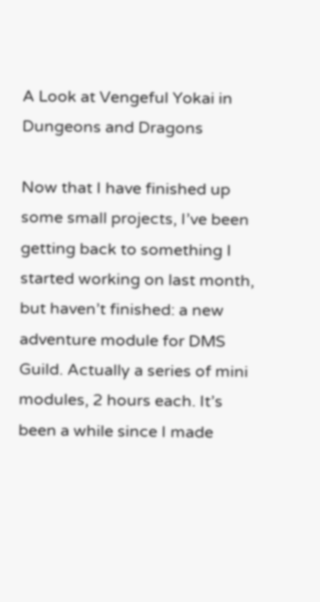A Look at Vengeful Yokai in Dungeons and Dragons

Now that I have finished up some small projects, I’ve been getting back to something I started working on last month, but haven’t finished: a new adventure module for DMS Guild. Actually a series of mini modules, 2 hours each. It’s been a while since I made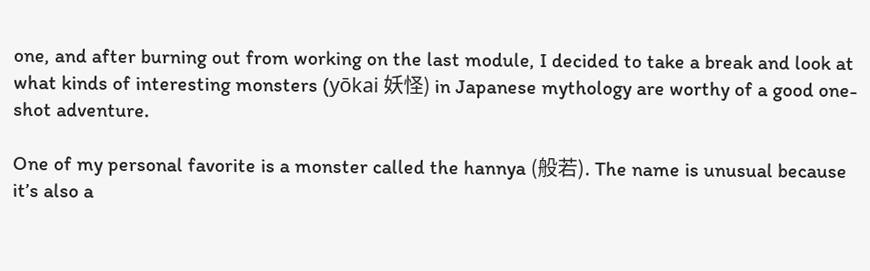one, and after burning out from working on the last module, I decided to take a break and look at what kinds of interesting monsters (yōkai 妖怪) in Japanese mythology are worthy of a good one-shot adventure.

One of my personal favorite is a monster called the hannya (般若). The name is unusual because it’s also a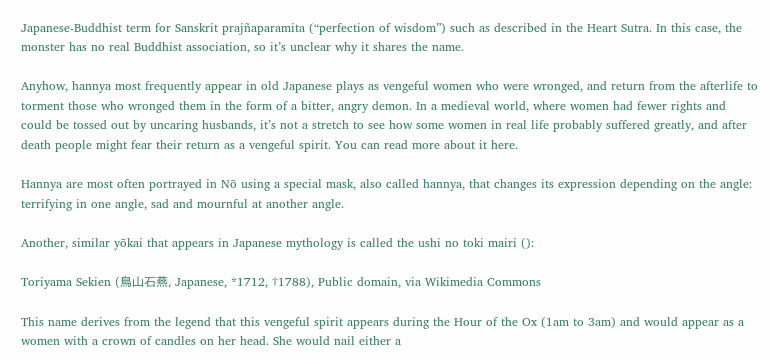Japanese-Buddhist term for Sanskrit prajñaparamita (“perfection of wisdom”) such as described in the Heart Sutra. In this case, the monster has no real Buddhist association, so it’s unclear why it shares the name.

Anyhow, hannya most frequently appear in old Japanese plays as vengeful women who were wronged, and return from the afterlife to torment those who wronged them in the form of a bitter, angry demon. In a medieval world, where women had fewer rights and could be tossed out by uncaring husbands, it’s not a stretch to see how some women in real life probably suffered greatly, and after death people might fear their return as a vengeful spirit. You can read more about it here.

Hannya are most often portrayed in Nō using a special mask, also called hannya, that changes its expression depending on the angle: terrifying in one angle, sad and mournful at another angle.

Another, similar yōkai that appears in Japanese mythology is called the ushi no toki mairi ():

Toriyama Sekien (鳥山石燕, Japanese, *1712, †1788), Public domain, via Wikimedia Commons

This name derives from the legend that this vengeful spirit appears during the Hour of the Ox (1am to 3am) and would appear as a women with a crown of candles on her head. She would nail either a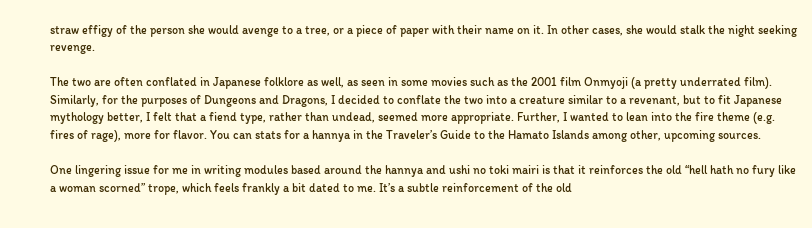straw effigy of the person she would avenge to a tree, or a piece of paper with their name on it. In other cases, she would stalk the night seeking revenge.

The two are often conflated in Japanese folklore as well, as seen in some movies such as the 2001 film Onmyoji (a pretty underrated film). Similarly, for the purposes of Dungeons and Dragons, I decided to conflate the two into a creature similar to a revenant, but to fit Japanese mythology better, I felt that a fiend type, rather than undead, seemed more appropriate. Further, I wanted to lean into the fire theme (e.g. fires of rage), more for flavor. You can stats for a hannya in the Traveler’s Guide to the Hamato Islands among other, upcoming sources.

One lingering issue for me in writing modules based around the hannya and ushi no toki mairi is that it reinforces the old “hell hath no fury like a woman scorned” trope, which feels frankly a bit dated to me. It’s a subtle reinforcement of the old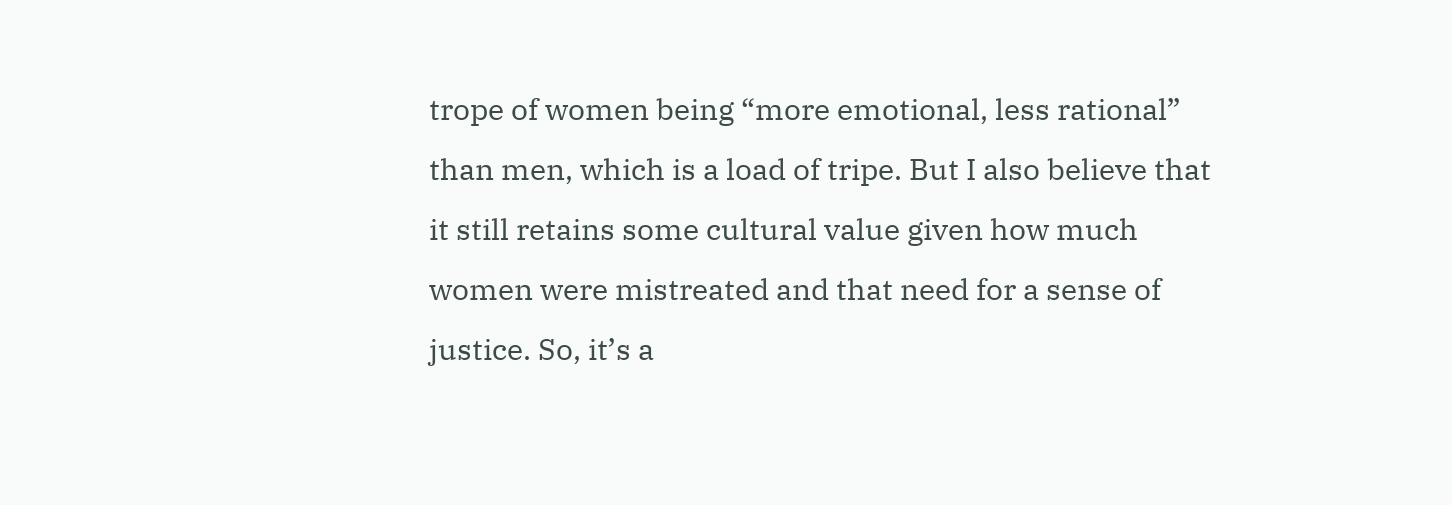trope of women being “more emotional, less rational” than men, which is a load of tripe. But I also believe that it still retains some cultural value given how much women were mistreated and that need for a sense of justice. So, it’s a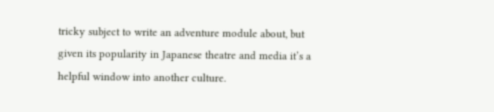tricky subject to write an adventure module about, but given its popularity in Japanese theatre and media it’s a helpful window into another culture.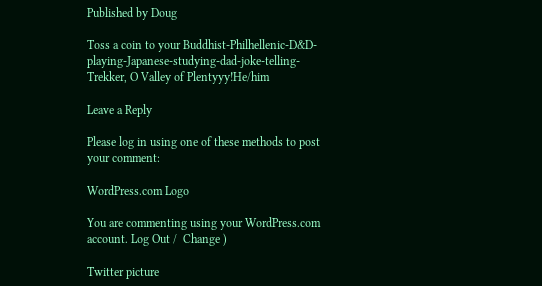Published by Doug

Toss a coin to your Buddhist-Philhellenic-D&D-playing-Japanese-studying-dad-joke-telling-Trekker, O Valley of Plentyyy!He/him

Leave a Reply

Please log in using one of these methods to post your comment:

WordPress.com Logo

You are commenting using your WordPress.com account. Log Out /  Change )

Twitter picture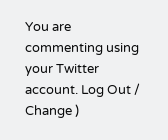You are commenting using your Twitter account. Log Out /  Change )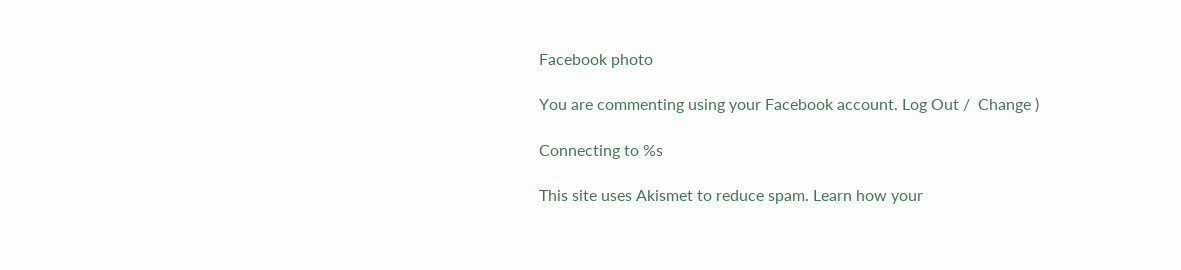Facebook photo

You are commenting using your Facebook account. Log Out /  Change )

Connecting to %s

This site uses Akismet to reduce spam. Learn how your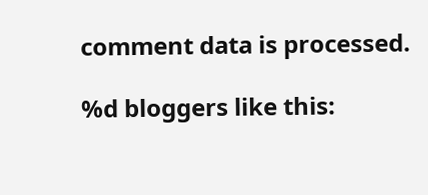comment data is processed.

%d bloggers like this: